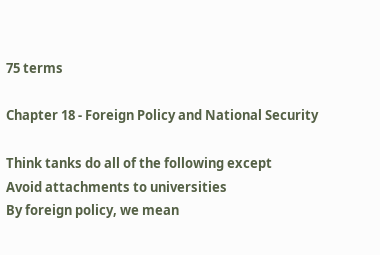75 terms

Chapter 18 - Foreign Policy and National Security

Think tanks do all of the following except
Avoid attachments to universities
By foreign policy, we mean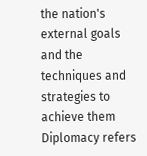the nation's external goals and the techniques and strategies to achieve them
Diplomacy refers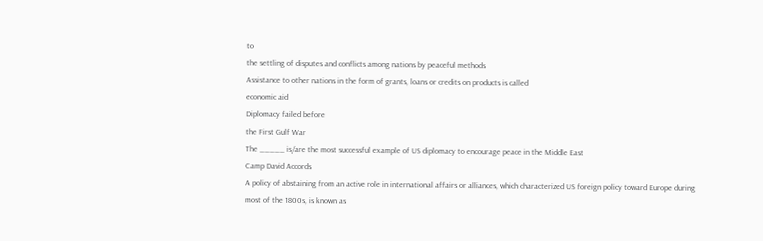to
the settling of disputes and conflicts among nations by peaceful methods
Assistance to other nations in the form of grants, loans or credits on products is called
economic aid
Diplomacy failed before
the First Gulf War
The _____ is/are the most successful example of US diplomacy to encourage peace in the Middle East
Camp David Accords
A policy of abstaining from an active role in international affairs or alliances, which characterized US foreign policy toward Europe during most of the 1800s, is known as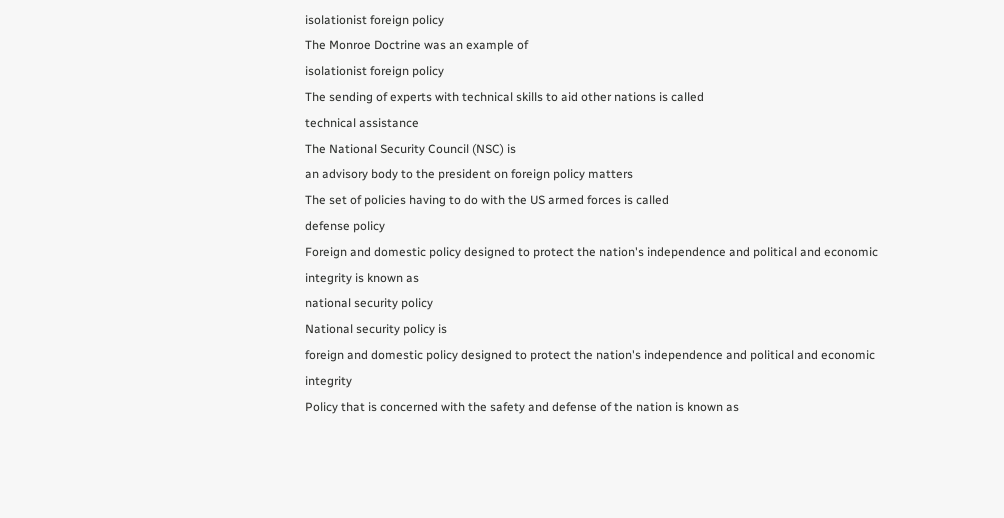isolationist foreign policy
The Monroe Doctrine was an example of
isolationist foreign policy
The sending of experts with technical skills to aid other nations is called
technical assistance
The National Security Council (NSC) is
an advisory body to the president on foreign policy matters
The set of policies having to do with the US armed forces is called
defense policy
Foreign and domestic policy designed to protect the nation's independence and political and economic integrity is known as
national security policy
National security policy is
foreign and domestic policy designed to protect the nation's independence and political and economic integrity
Policy that is concerned with the safety and defense of the nation is known as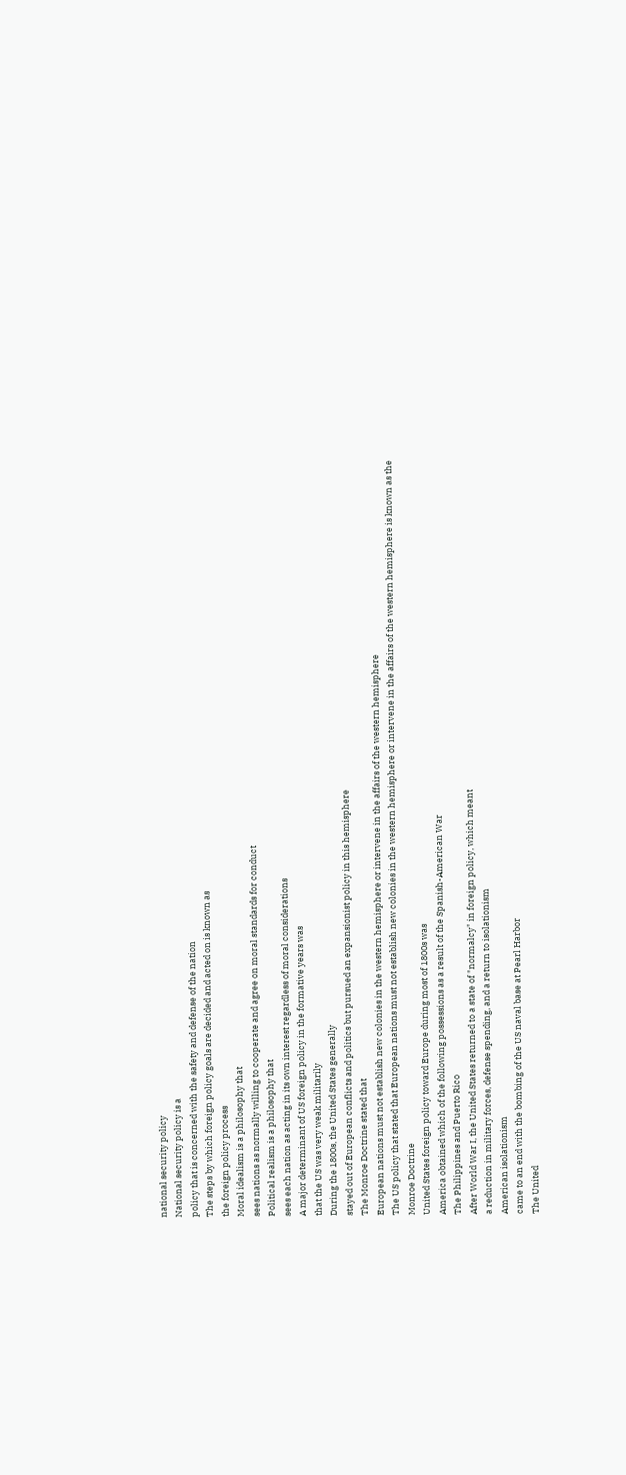national security policy
National security policy is a
policy that is concerned with the safety and defense of the nation
The steps by which foreign policy goals are decided and acted on is known as
the foreign policy process
Moral idealism is a philosophy that
sees nations as normally willing to cooperate and agree on moral standards for conduct
Political realism is a philosophy that
sees each nation as acting in its own interest regardless of moral considerations
A major determinant of US foreign policy in the formative years was
that the US was very weak militarily
During the 1800s, the United States generally
stayed out of European conflicts and politics but pursued an expansionist policy in this hemisphere
The Monroe Doctrine stated that
European nations must not establish new colonies in the western hemisphere or intervene in the affairs of the western hemisphere
The US policy that stated that European nations must not establish new colonies in the western hemisphere or intervene in the affairs of the western hemisphere is known as the
Monroe Doctrine
United States foreign policy toward Europe during most of 1800s was
America obtained which of the following possessions as a result of the Spanish-American War
The Philippines and Puerto Rico
After World War I, the United States returned to a state of "normalcy" in foreign policy, which meant
a reduction in military forces, defense spending, and a return to isolationism
American isolationism
came to an end with the bombing of the US naval base at Pearl Harbor
The United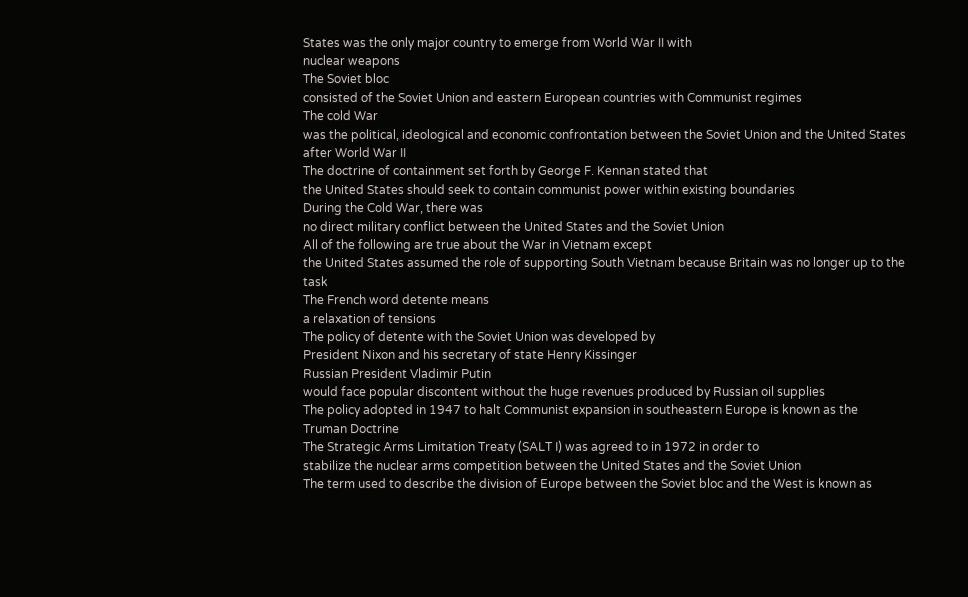States was the only major country to emerge from World War II with
nuclear weapons
The Soviet bloc
consisted of the Soviet Union and eastern European countries with Communist regimes
The cold War
was the political, ideological and economic confrontation between the Soviet Union and the United States after World War II
The doctrine of containment set forth by George F. Kennan stated that
the United States should seek to contain communist power within existing boundaries
During the Cold War, there was
no direct military conflict between the United States and the Soviet Union
All of the following are true about the War in Vietnam except
the United States assumed the role of supporting South Vietnam because Britain was no longer up to the task
The French word detente means
a relaxation of tensions
The policy of detente with the Soviet Union was developed by
President Nixon and his secretary of state Henry Kissinger
Russian President Vladimir Putin
would face popular discontent without the huge revenues produced by Russian oil supplies
The policy adopted in 1947 to halt Communist expansion in southeastern Europe is known as the
Truman Doctrine
The Strategic Arms Limitation Treaty (SALT I) was agreed to in 1972 in order to
stabilize the nuclear arms competition between the United States and the Soviet Union
The term used to describe the division of Europe between the Soviet bloc and the West is known as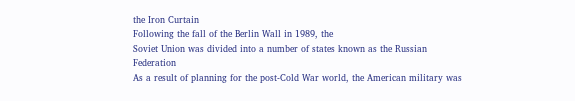the Iron Curtain
Following the fall of the Berlin Wall in 1989, the
Soviet Union was divided into a number of states known as the Russian Federation
As a result of planning for the post-Cold War world, the American military was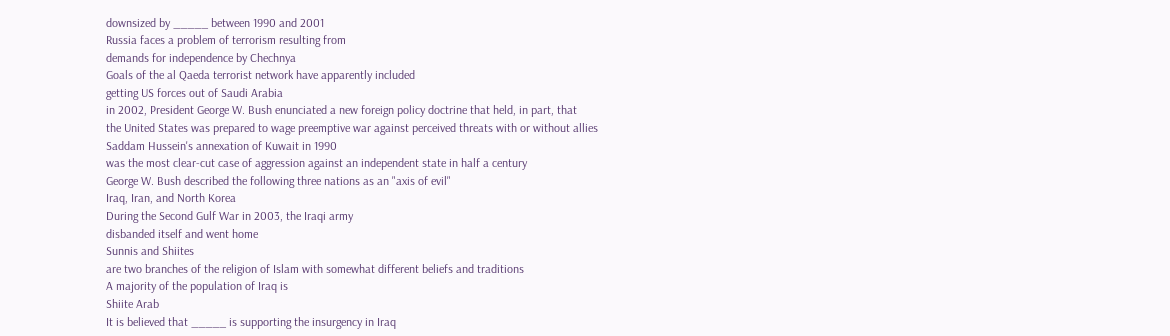downsized by _____ between 1990 and 2001
Russia faces a problem of terrorism resulting from
demands for independence by Chechnya
Goals of the al Qaeda terrorist network have apparently included
getting US forces out of Saudi Arabia
in 2002, President George W. Bush enunciated a new foreign policy doctrine that held, in part, that
the United States was prepared to wage preemptive war against perceived threats with or without allies
Saddam Hussein's annexation of Kuwait in 1990
was the most clear-cut case of aggression against an independent state in half a century
George W. Bush described the following three nations as an "axis of evil"
Iraq, Iran, and North Korea
During the Second Gulf War in 2003, the Iraqi army
disbanded itself and went home
Sunnis and Shiites
are two branches of the religion of Islam with somewhat different beliefs and traditions
A majority of the population of Iraq is
Shiite Arab
It is believed that _____ is supporting the insurgency in Iraq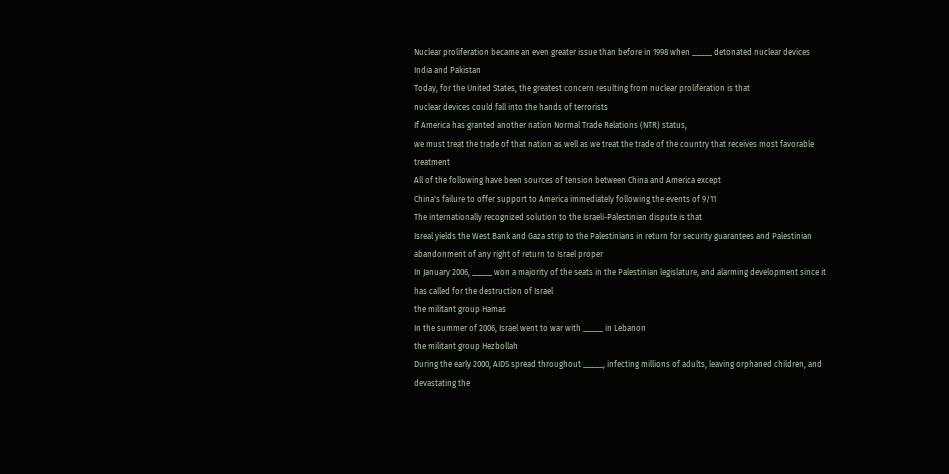Nuclear proliferation became an even greater issue than before in 1998 when _____ detonated nuclear devices
India and Pakistan
Today, for the United States, the greatest concern resulting from nuclear proliferation is that
nuclear devices could fall into the hands of terrorists
If America has granted another nation Normal Trade Relations (NTR) status,
we must treat the trade of that nation as well as we treat the trade of the country that receives most favorable treatment
All of the following have been sources of tension between China and America except
China's failure to offer support to America immediately following the events of 9/11
The internationally recognized solution to the Israeli-Palestinian dispute is that
Isreal yields the West Bank and Gaza strip to the Palestinians in return for security guarantees and Palestinian abandonment of any right of return to Israel proper
In January 2006, _____ won a majority of the seats in the Palestinian legislature, and alarming development since it has called for the destruction of Israel
the militant group Hamas
In the summer of 2006, Israel went to war with _____ in Lebanon
the militant group Hezbollah
During the early 2000, AIDS spread throughout _____, infecting millions of adults, leaving orphaned children, and devastating the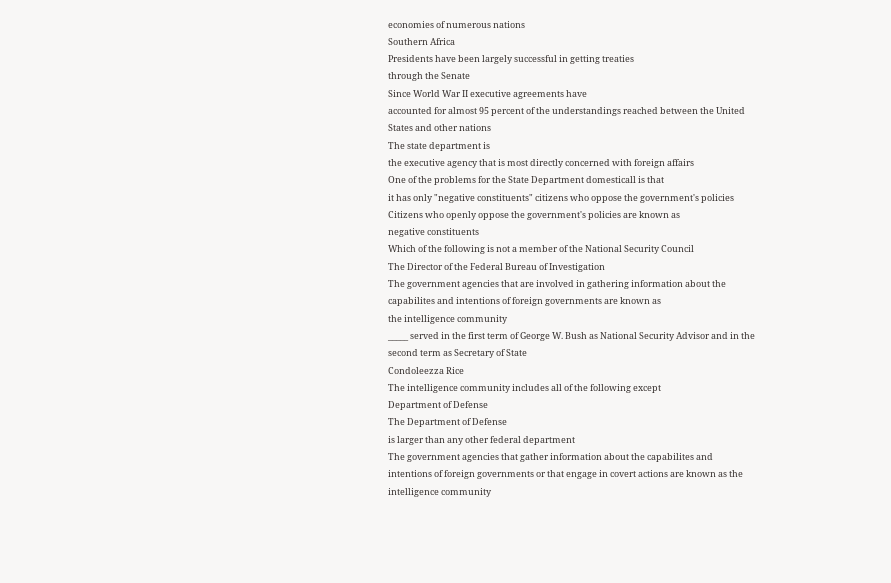economies of numerous nations
Southern Africa
Presidents have been largely successful in getting treaties
through the Senate
Since World War II executive agreements have
accounted for almost 95 percent of the understandings reached between the United States and other nations
The state department is
the executive agency that is most directly concerned with foreign affairs
One of the problems for the State Department domesticall is that
it has only "negative constituents" citizens who oppose the government's policies
Citizens who openly oppose the government's policies are known as
negative constituents
Which of the following is not a member of the National Security Council
The Director of the Federal Bureau of Investigation
The government agencies that are involved in gathering information about the capabilites and intentions of foreign governments are known as
the intelligence community
_____ served in the first term of George W. Bush as National Security Advisor and in the second term as Secretary of State
Condoleezza Rice
The intelligence community includes all of the following except
Department of Defense
The Department of Defense
is larger than any other federal department
The government agencies that gather information about the capabilites and intentions of foreign governments or that engage in covert actions are known as the
intelligence community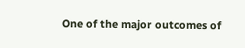One of the major outcomes of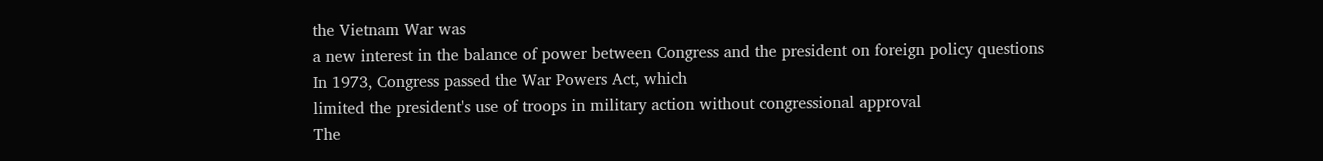the Vietnam War was
a new interest in the balance of power between Congress and the president on foreign policy questions
In 1973, Congress passed the War Powers Act, which
limited the president's use of troops in military action without congressional approval
The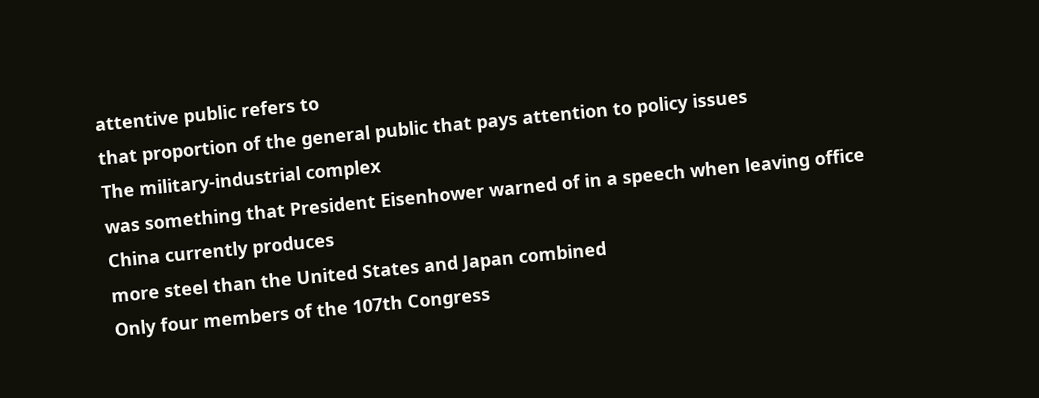attentive public refers to
that proportion of the general public that pays attention to policy issues
The military-industrial complex
was something that President Eisenhower warned of in a speech when leaving office
China currently produces
more steel than the United States and Japan combined
Only four members of the 107th Congress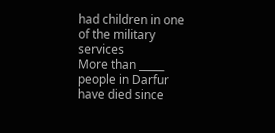had children in one of the military services
More than _____ people in Darfur have died since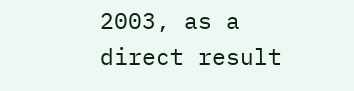2003, as a direct result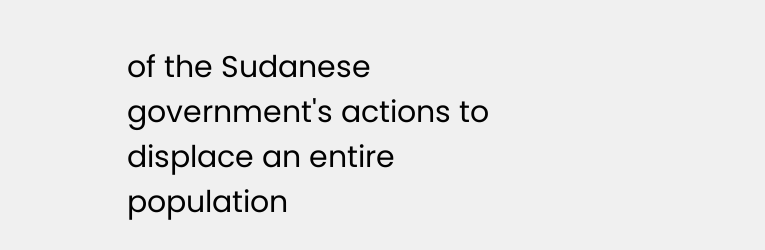of the Sudanese government's actions to displace an entire population